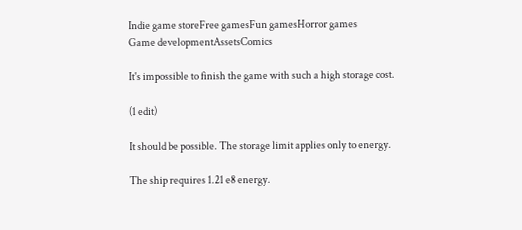Indie game storeFree gamesFun gamesHorror games
Game developmentAssetsComics

It's impossible to finish the game with such a high storage cost.

(1 edit)

It should be possible. The storage limit applies only to energy.

The ship requires 1.21 e8 energy.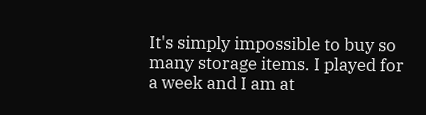It's simply impossible to buy so many storage items. I played for a week and I am at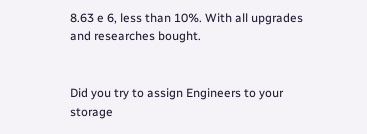8.63 e 6, less than 10%. With all upgrades and researches bought.


Did you try to assign Engineers to your storage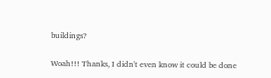buildings?

Woah!!! Thanks, I didn't even know it could be done